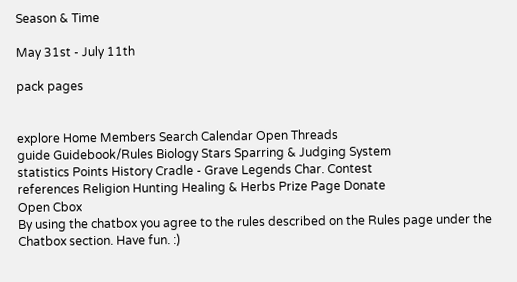Season & Time

May 31st - July 11th

pack pages


explore Home Members Search Calendar Open Threads
guide Guidebook/Rules Biology Stars Sparring & Judging System
statistics Points History Cradle - Grave Legends Char. Contest
references Religion Hunting Healing & Herbs Prize Page Donate
Open Cbox
By using the chatbox you agree to the rules described on the Rules page under the Chatbox section. Have fun. :)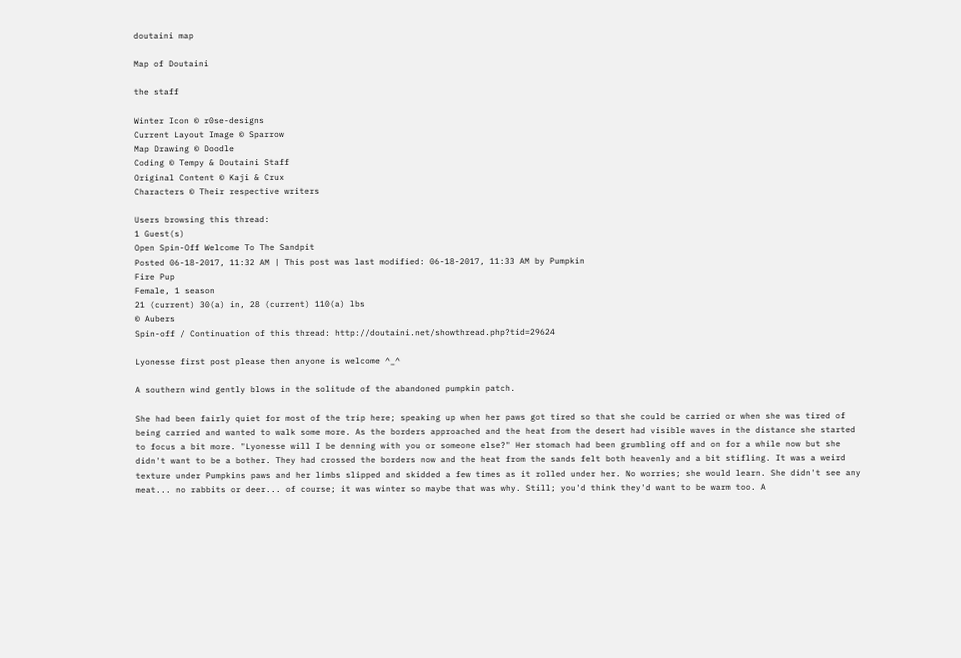doutaini map

Map of Doutaini

the staff

Winter Icon © r0se-designs
Current Layout Image © Sparrow
Map Drawing © Doodle
Coding © Tempy & Doutaini Staff
Original Content © Kaji & Crux
Characters © Their respective writers

Users browsing this thread:
1 Guest(s)
Open Spin-Off Welcome To The Sandpit
Posted 06-18-2017, 11:32 AM | This post was last modified: 06-18-2017, 11:33 AM by Pumpkin
Fire Pup
Female, 1 season
21 (current) 30(a) in, 28 (current) 110(a) lbs
© Aubers
Spin-off / Continuation of this thread: http://doutaini.net/showthread.php?tid=29624

Lyonesse first post please then anyone is welcome ^_^

A southern wind gently blows in the solitude of the abandoned pumpkin patch.

She had been fairly quiet for most of the trip here; speaking up when her paws got tired so that she could be carried or when she was tired of being carried and wanted to walk some more. As the borders approached and the heat from the desert had visible waves in the distance she started to focus a bit more. "Lyonesse will I be denning with you or someone else?" Her stomach had been grumbling off and on for a while now but she didn't want to be a bother. They had crossed the borders now and the heat from the sands felt both heavenly and a bit stifling. It was a weird texture under Pumpkins paws and her limbs slipped and skidded a few times as it rolled under her. No worries; she would learn. She didn't see any meat... no rabbits or deer... of course; it was winter so maybe that was why. Still; you'd think they'd want to be warm too. A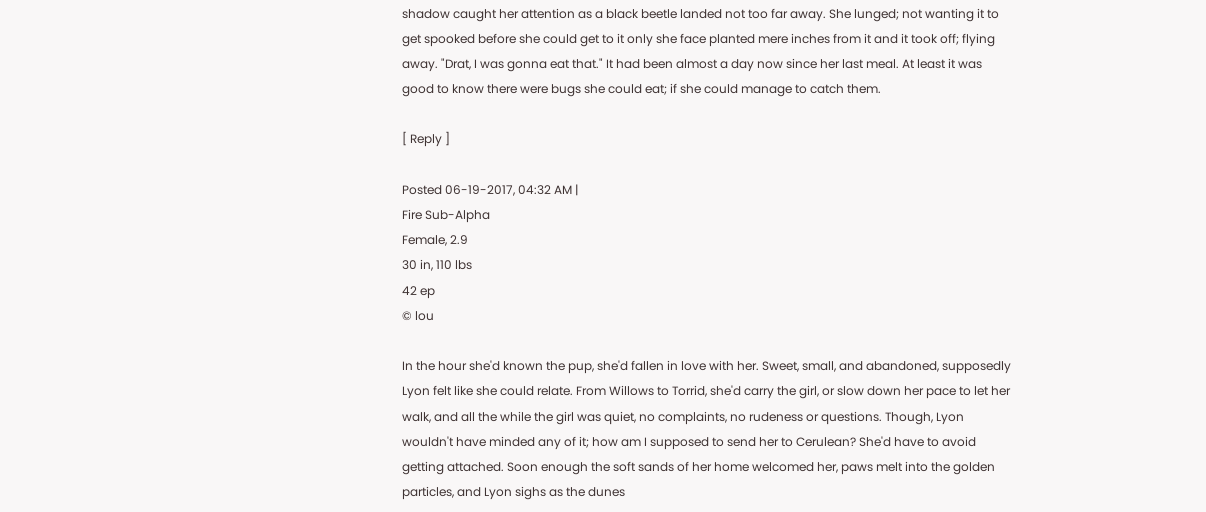shadow caught her attention as a black beetle landed not too far away. She lunged; not wanting it to get spooked before she could get to it only she face planted mere inches from it and it took off; flying away. "Drat, I was gonna eat that." It had been almost a day now since her last meal. At least it was good to know there were bugs she could eat; if she could manage to catch them.

[ Reply ]

Posted 06-19-2017, 04:32 AM |
Fire Sub-Alpha
Female, 2.9
30 in, 110 lbs
42 ep
© lou

In the hour she'd known the pup, she'd fallen in love with her. Sweet, small, and abandoned, supposedly Lyon felt like she could relate. From Willows to Torrid, she'd carry the girl, or slow down her pace to let her walk, and all the while the girl was quiet, no complaints, no rudeness or questions. Though, Lyon wouldn't have minded any of it; how am I supposed to send her to Cerulean? She'd have to avoid getting attached. Soon enough the soft sands of her home welcomed her, paws melt into the golden particles, and Lyon sighs as the dunes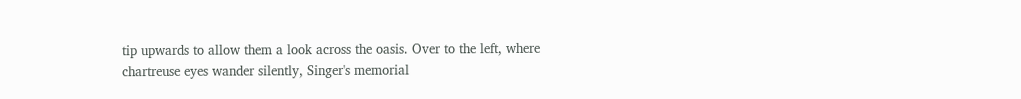tip upwards to allow them a look across the oasis. Over to the left, where chartreuse eyes wander silently, Singer's memorial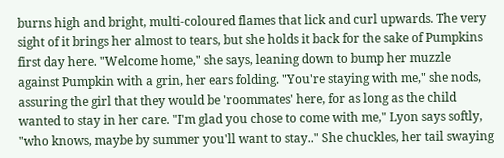burns high and bright, multi-coloured flames that lick and curl upwards. The very sight of it brings her almost to tears, but she holds it back for the sake of Pumpkins first day here. "Welcome home," she says, leaning down to bump her muzzle against Pumpkin with a grin, her ears folding. "You're staying with me," she nods, assuring the girl that they would be 'roommates' here, for as long as the child wanted to stay in her care. "I'm glad you chose to come with me," Lyon says softly, "who knows, maybe by summer you'll want to stay.." She chuckles, her tail swaying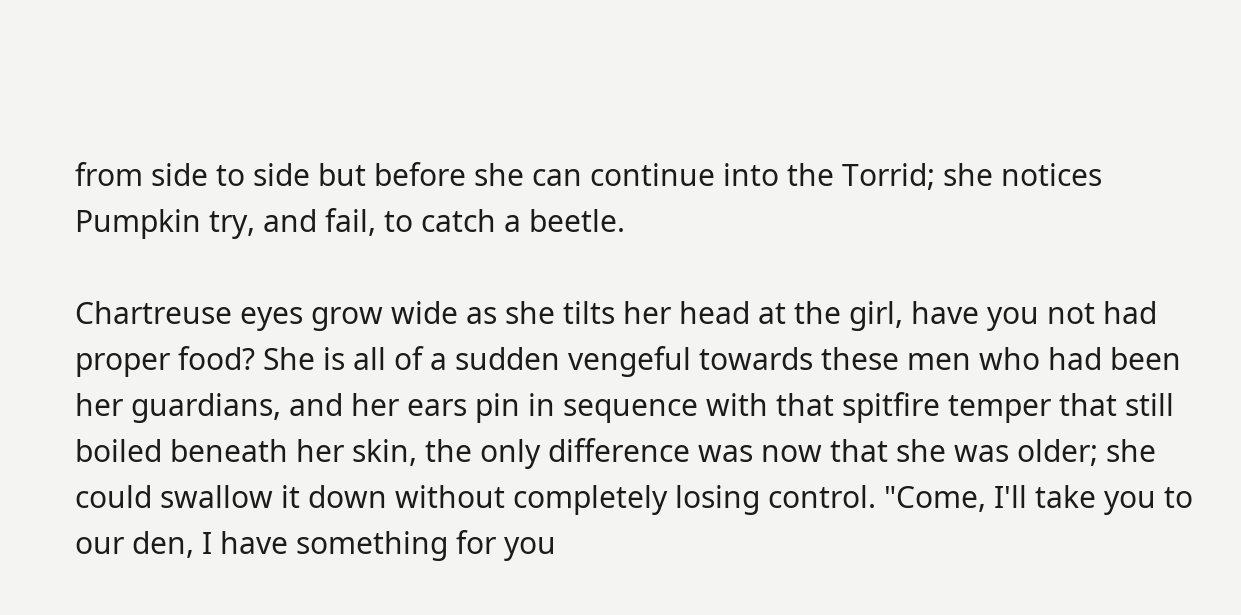from side to side but before she can continue into the Torrid; she notices Pumpkin try, and fail, to catch a beetle.

Chartreuse eyes grow wide as she tilts her head at the girl, have you not had proper food? She is all of a sudden vengeful towards these men who had been her guardians, and her ears pin in sequence with that spitfire temper that still boiled beneath her skin, the only difference was now that she was older; she could swallow it down without completely losing control. "Come, I'll take you to our den, I have something for you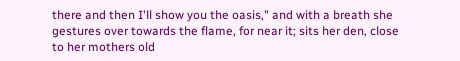there and then I'll show you the oasis," and with a breath she gestures over towards the flame, for near it; sits her den, close to her mothers old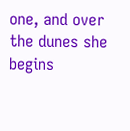one, and over the dunes she begins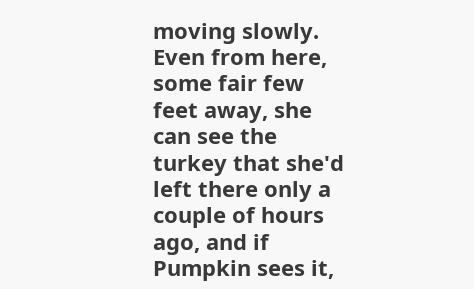moving slowly. Even from here, some fair few feet away, she can see the turkey that she'd left there only a couple of hours ago, and if Pumpkin sees it,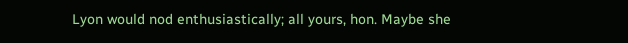Lyon would nod enthusiastically; all yours, hon. Maybe she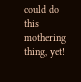could do this mothering thing, yet!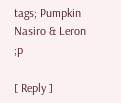tags; Pumpkin Nasiro & Leron ;p

[ Reply ]